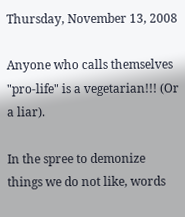Thursday, November 13, 2008

Anyone who calls themselves "pro-life" is a vegetarian!!! (Or a liar).

In the spree to demonize things we do not like, words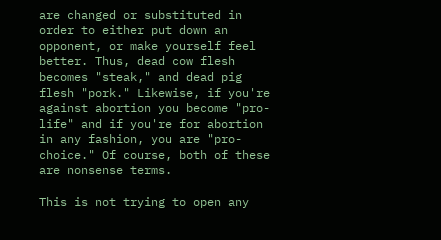are changed or substituted in order to either put down an opponent, or make yourself feel better. Thus, dead cow flesh becomes "steak," and dead pig flesh "pork." Likewise, if you're against abortion you become "pro-life" and if you're for abortion in any fashion, you are "pro-choice." Of course, both of these are nonsense terms.

This is not trying to open any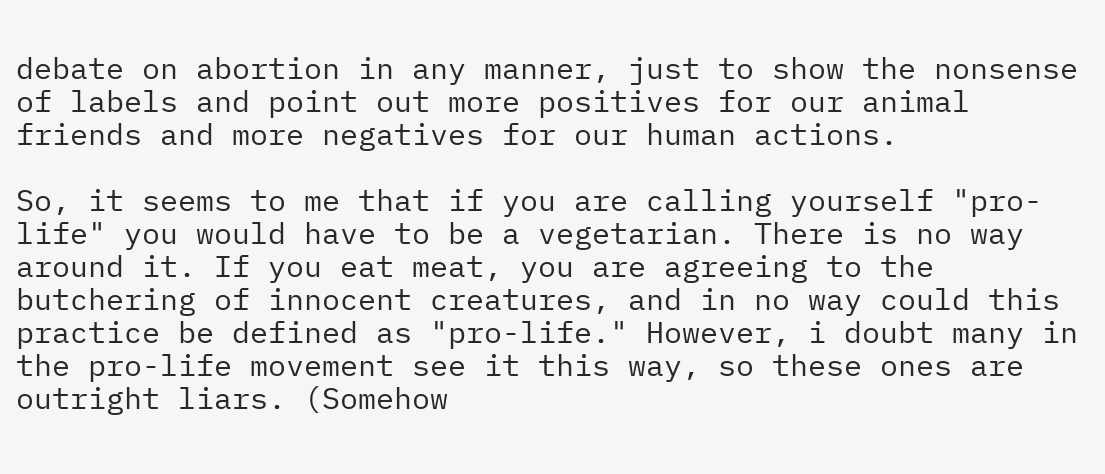debate on abortion in any manner, just to show the nonsense of labels and point out more positives for our animal friends and more negatives for our human actions.

So, it seems to me that if you are calling yourself "pro-life" you would have to be a vegetarian. There is no way around it. If you eat meat, you are agreeing to the butchering of innocent creatures, and in no way could this practice be defined as "pro-life." However, i doubt many in the pro-life movement see it this way, so these ones are outright liars. (Somehow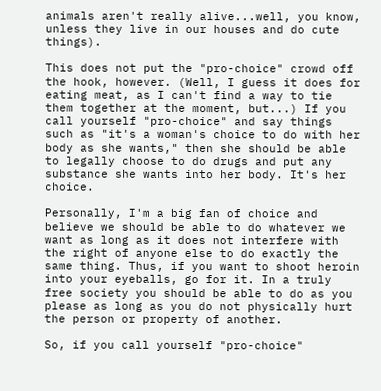animals aren't really alive...well, you know, unless they live in our houses and do cute things).

This does not put the "pro-choice" crowd off the hook, however. (Well, I guess it does for eating meat, as I can't find a way to tie them together at the moment, but...) If you call yourself "pro-choice" and say things such as "it's a woman's choice to do with her body as she wants," then she should be able to legally choose to do drugs and put any substance she wants into her body. It's her choice.

Personally, I'm a big fan of choice and believe we should be able to do whatever we want as long as it does not interfere with the right of anyone else to do exactly the same thing. Thus, if you want to shoot heroin into your eyeballs, go for it. In a truly free society you should be able to do as you please as long as you do not physically hurt the person or property of another.

So, if you call yourself "pro-choice"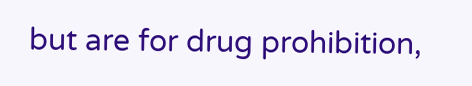but are for drug prohibition,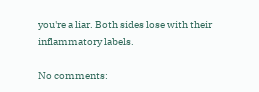you're a liar. Both sides lose with their inflammatory labels.

No comments: